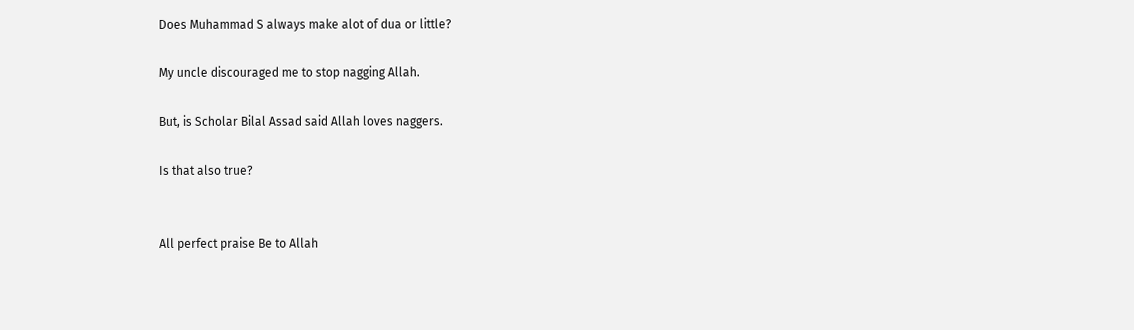Does Muhammad S always make alot of dua or little?

My uncle discouraged me to stop nagging Allah.

But, is Scholar Bilal Assad said Allah loves naggers.

Is that also true?


All perfect praise Be to Allah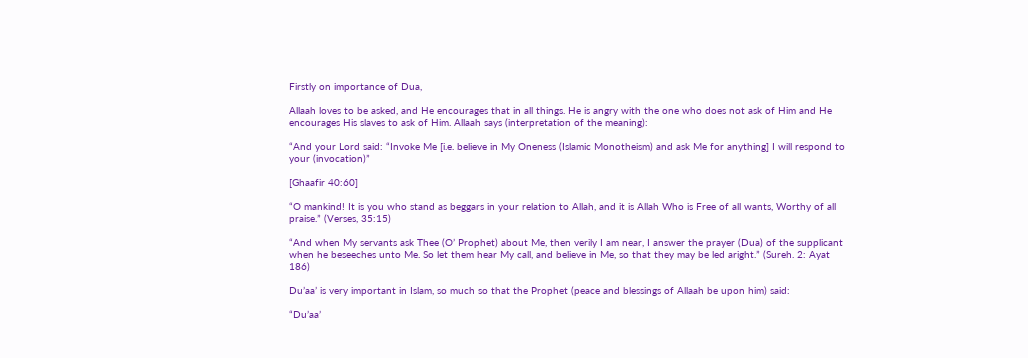Firstly on importance of Dua,

Allaah loves to be asked, and He encourages that in all things. He is angry with the one who does not ask of Him and He encourages His slaves to ask of Him. Allaah says (interpretation of the meaning):

“And your Lord said: “Invoke Me [i.e. believe in My Oneness (Islamic Monotheism) and ask Me for anything] I will respond to your (invocation)”

[Ghaafir 40:60]

“O mankind! It is you who stand as beggars in your relation to Allah, and it is Allah Who is Free of all wants, Worthy of all praise.” (Verses, 35:15)

“And when My servants ask Thee (O’ Prophet) about Me, then verily I am near, I answer the prayer (Dua) of the supplicant when he beseeches unto Me. So let them hear My call, and believe in Me, so that they may be led aright.” (Sureh. 2: Ayat 186)

Du’aa’ is very important in Islam, so much so that the Prophet (peace and blessings of Allaah be upon him) said:

“Du’aa’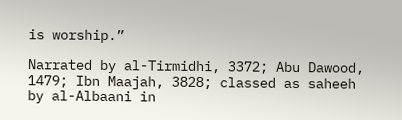is worship.”

Narrated by al-Tirmidhi, 3372; Abu Dawood, 1479; Ibn Maajah, 3828; classed as saheeh by al-Albaani in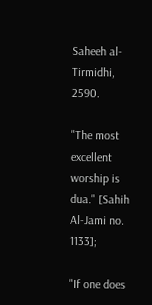Saheeh al-Tirmidhi, 2590.

"The most excellent worship is dua." [Sahih Al-Jami no. 1133];

"If one does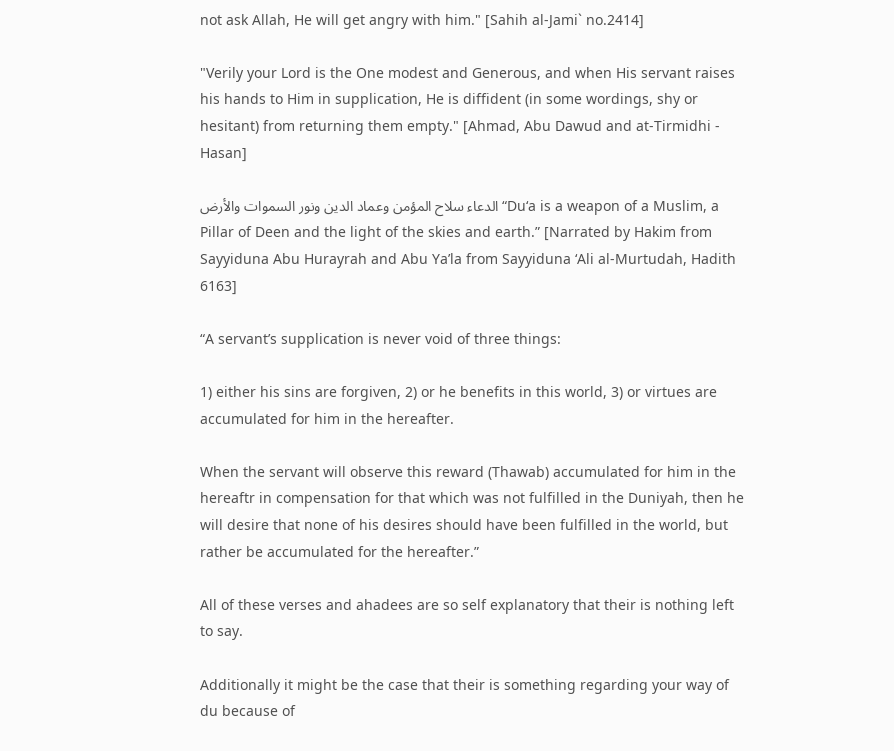not ask Allah, He will get angry with him." [Sahih al-Jami` no.2414]

"Verily your Lord is the One modest and Generous, and when His servant raises his hands to Him in supplication, He is diffident (in some wordings, shy or hesitant) from returning them empty." [Ahmad, Abu Dawud and at-Tirmidhi - Hasan]

الدعاء سلاح المؤمن وعماد الدين ونور السموات والأرض “Du‘a is a weapon of a Muslim, a Pillar of Deen and the light of the skies and earth.” [Narrated by Hakim from Sayyiduna Abu Hurayrah and Abu Ya’la from Sayyiduna ‘Ali al-Murtudah, Hadith 6163]

“A servant’s supplication is never void of three things:

1) either his sins are forgiven, 2) or he benefits in this world, 3) or virtues are accumulated for him in the hereafter.

When the servant will observe this reward (Thawab) accumulated for him in the hereaftr in compensation for that which was not fulfilled in the Duniyah, then he will desire that none of his desires should have been fulfilled in the world, but rather be accumulated for the hereafter.”

All of these verses and ahadees are so self explanatory that their is nothing left to say.

Additionally it might be the case that their is something regarding your way of du because of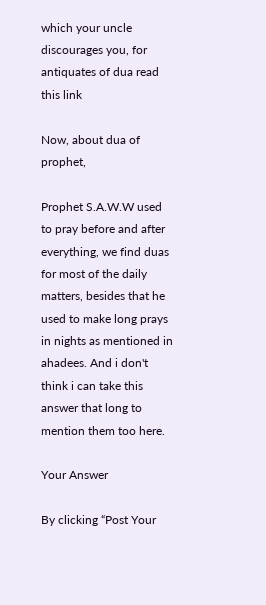which your uncle discourages you, for antiquates of dua read this link

Now, about dua of prophet,

Prophet S.A.W.W used to pray before and after everything, we find duas for most of the daily matters, besides that he used to make long prays in nights as mentioned in ahadees. And i don't think i can take this answer that long to mention them too here.

Your Answer

By clicking “Post Your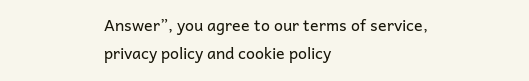Answer”, you agree to our terms of service, privacy policy and cookie policy